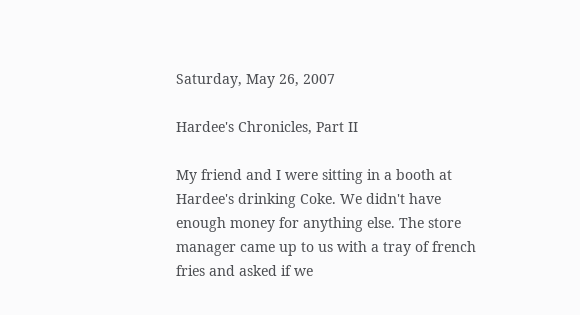Saturday, May 26, 2007

Hardee's Chronicles, Part II

My friend and I were sitting in a booth at Hardee's drinking Coke. We didn't have enough money for anything else. The store manager came up to us with a tray of french fries and asked if we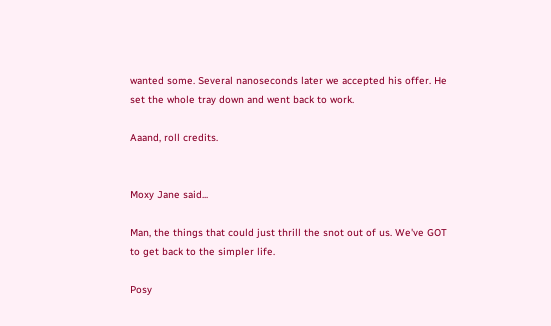wanted some. Several nanoseconds later we accepted his offer. He set the whole tray down and went back to work.

Aaand, roll credits.


Moxy Jane said...

Man, the things that could just thrill the snot out of us. We've GOT to get back to the simpler life.

Posy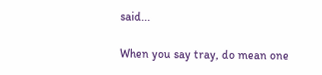said...

When you say tray, do mean one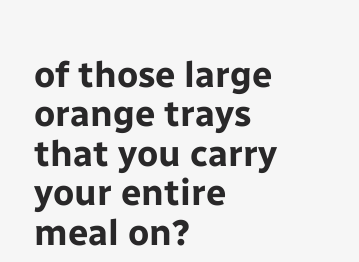of those large orange trays that you carry your entire meal on?